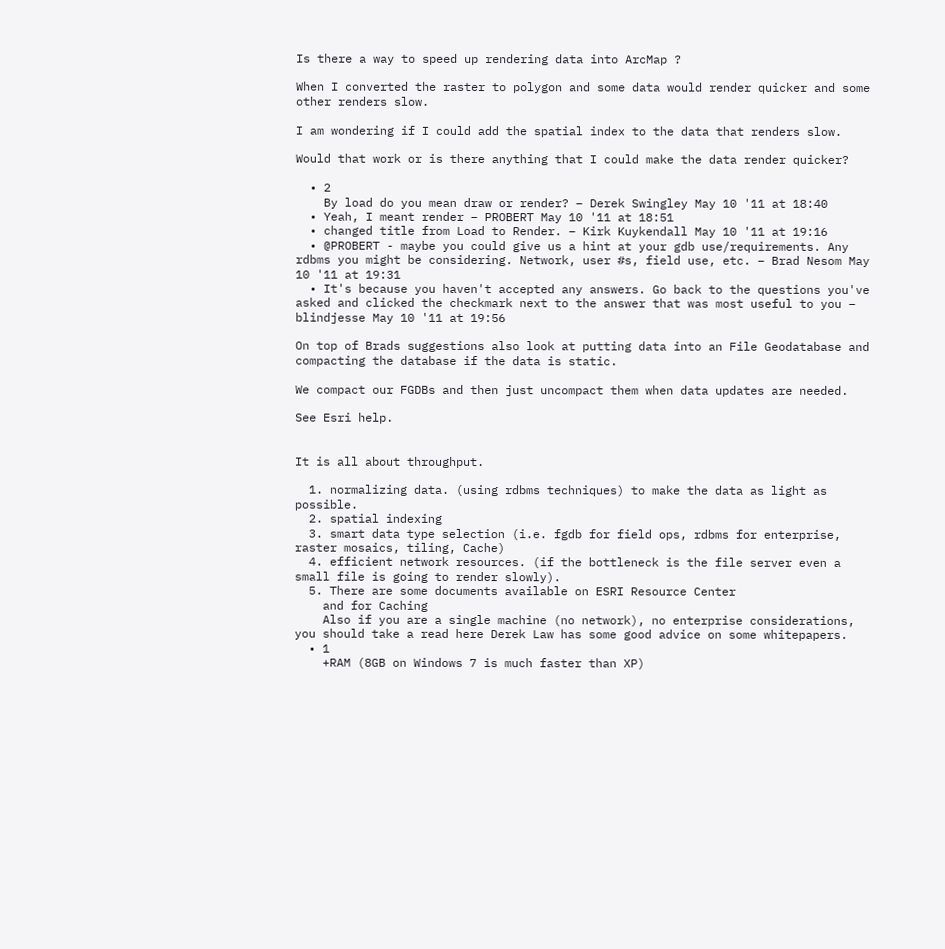Is there a way to speed up rendering data into ArcMap ?

When I converted the raster to polygon and some data would render quicker and some other renders slow.

I am wondering if I could add the spatial index to the data that renders slow.

Would that work or is there anything that I could make the data render quicker?

  • 2
    By load do you mean draw or render? – Derek Swingley May 10 '11 at 18:40
  • Yeah, I meant render – PROBERT May 10 '11 at 18:51
  • changed title from Load to Render. – Kirk Kuykendall May 10 '11 at 19:16
  • @PROBERT - maybe you could give us a hint at your gdb use/requirements. Any rdbms you might be considering. Network, user #s, field use, etc. – Brad Nesom May 10 '11 at 19:31
  • It's because you haven't accepted any answers. Go back to the questions you've asked and clicked the checkmark next to the answer that was most useful to you – blindjesse May 10 '11 at 19:56

On top of Brads suggestions also look at putting data into an File Geodatabase and compacting the database if the data is static.

We compact our FGDBs and then just uncompact them when data updates are needed.

See Esri help.


It is all about throughput.

  1. normalizing data. (using rdbms techniques) to make the data as light as possible.
  2. spatial indexing
  3. smart data type selection (i.e. fgdb for field ops, rdbms for enterprise, raster mosaics, tiling, Cache)
  4. efficient network resources. (if the bottleneck is the file server even a small file is going to render slowly).
  5. There are some documents available on ESRI Resource Center
    and for Caching
    Also if you are a single machine (no network), no enterprise considerations, you should take a read here Derek Law has some good advice on some whitepapers.
  • 1
    +RAM (8GB on Windows 7 is much faster than XP)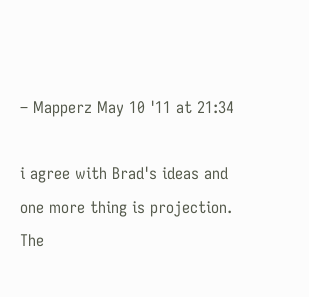– Mapperz May 10 '11 at 21:34

i agree with Brad's ideas and one more thing is projection. The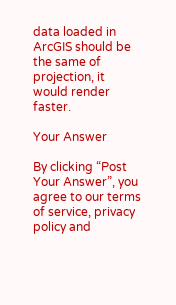data loaded in ArcGIS should be the same of projection, it would render faster.

Your Answer

By clicking “Post Your Answer”, you agree to our terms of service, privacy policy and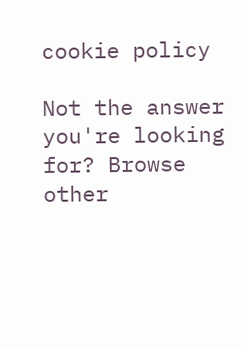cookie policy

Not the answer you're looking for? Browse other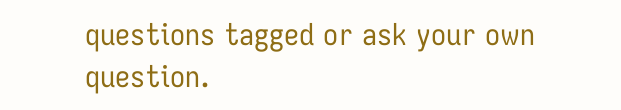questions tagged or ask your own question.